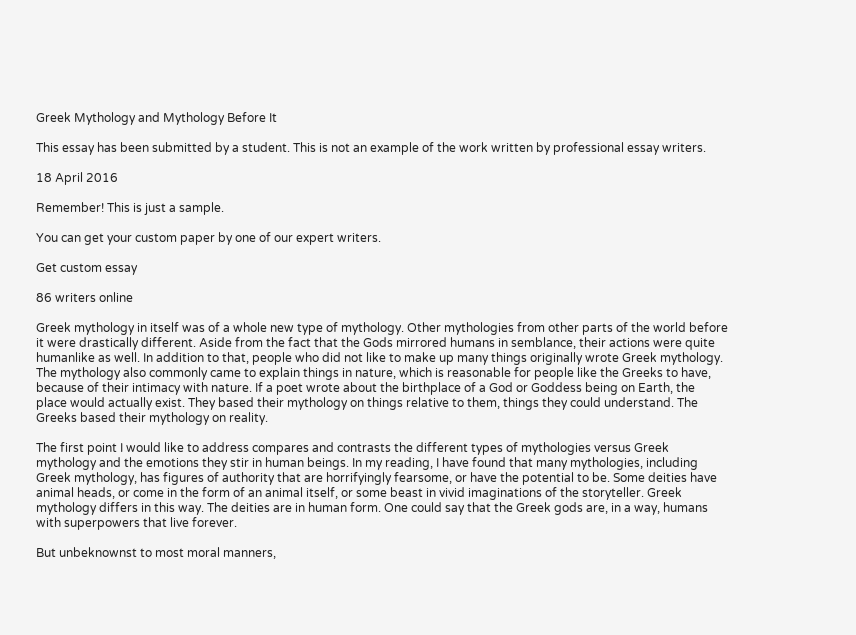Greek Mythology and Mythology Before It

This essay has been submitted by a student. This is not an example of the work written by professional essay writers.

18 April 2016

Remember! This is just a sample.

You can get your custom paper by one of our expert writers.

Get custom essay

86 writers online

Greek mythology in itself was of a whole new type of mythology. Other mythologies from other parts of the world before it were drastically different. Aside from the fact that the Gods mirrored humans in semblance, their actions were quite humanlike as well. In addition to that, people who did not like to make up many things originally wrote Greek mythology. The mythology also commonly came to explain things in nature, which is reasonable for people like the Greeks to have, because of their intimacy with nature. If a poet wrote about the birthplace of a God or Goddess being on Earth, the place would actually exist. They based their mythology on things relative to them, things they could understand. The Greeks based their mythology on reality.

The first point I would like to address compares and contrasts the different types of mythologies versus Greek mythology and the emotions they stir in human beings. In my reading, I have found that many mythologies, including Greek mythology, has figures of authority that are horrifyingly fearsome, or have the potential to be. Some deities have animal heads, or come in the form of an animal itself, or some beast in vivid imaginations of the storyteller. Greek mythology differs in this way. The deities are in human form. One could say that the Greek gods are, in a way, humans with superpowers that live forever.

But unbeknownst to most moral manners,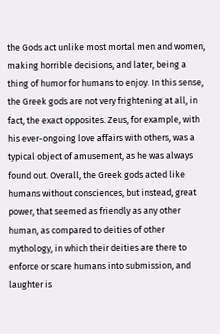the Gods act unlike most mortal men and women, making horrible decisions, and later, being a thing of humor for humans to enjoy. In this sense, the Greek gods are not very frightening at all, in fact, the exact opposites. Zeus, for example, with his ever-ongoing love affairs with others, was a typical object of amusement, as he was always found out. Overall, the Greek gods acted like humans without consciences, but instead, great power, that seemed as friendly as any other human, as compared to deities of other mythology, in which their deities are there to enforce or scare humans into submission, and laughter is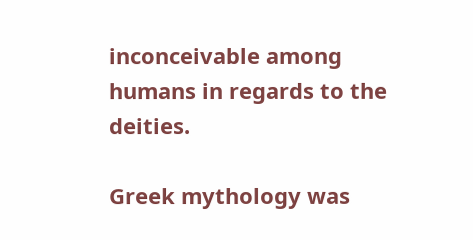inconceivable among humans in regards to the deities.

Greek mythology was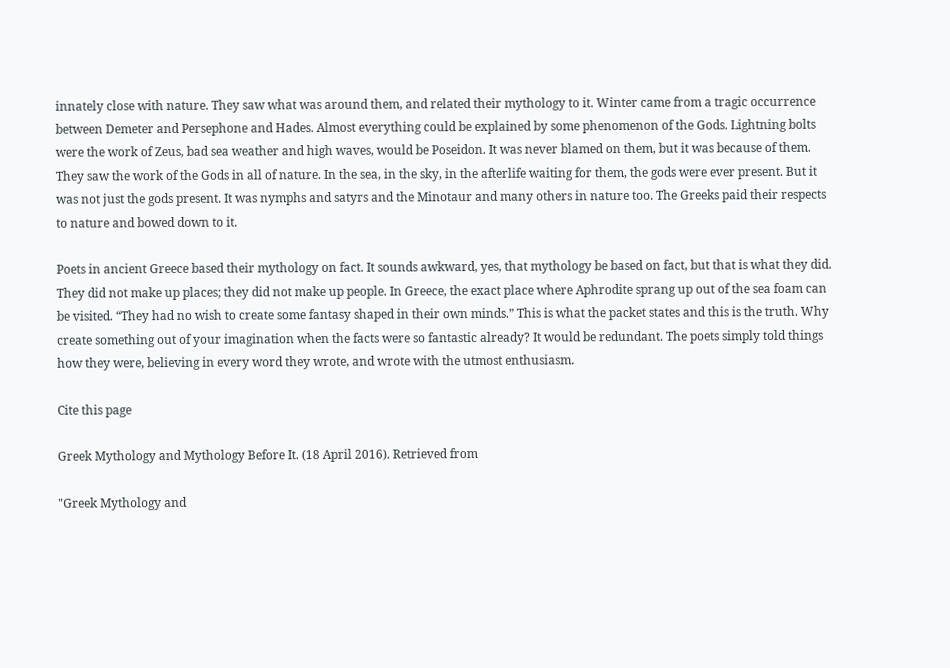innately close with nature. They saw what was around them, and related their mythology to it. Winter came from a tragic occurrence between Demeter and Persephone and Hades. Almost everything could be explained by some phenomenon of the Gods. Lightning bolts were the work of Zeus, bad sea weather and high waves, would be Poseidon. It was never blamed on them, but it was because of them. They saw the work of the Gods in all of nature. In the sea, in the sky, in the afterlife waiting for them, the gods were ever present. But it was not just the gods present. It was nymphs and satyrs and the Minotaur and many others in nature too. The Greeks paid their respects to nature and bowed down to it.

Poets in ancient Greece based their mythology on fact. It sounds awkward, yes, that mythology be based on fact, but that is what they did. They did not make up places; they did not make up people. In Greece, the exact place where Aphrodite sprang up out of the sea foam can be visited. “They had no wish to create some fantasy shaped in their own minds.” This is what the packet states and this is the truth. Why create something out of your imagination when the facts were so fantastic already? It would be redundant. The poets simply told things how they were, believing in every word they wrote, and wrote with the utmost enthusiasm.

Cite this page

Greek Mythology and Mythology Before It. (18 April 2016). Retrieved from

"Greek Mythology and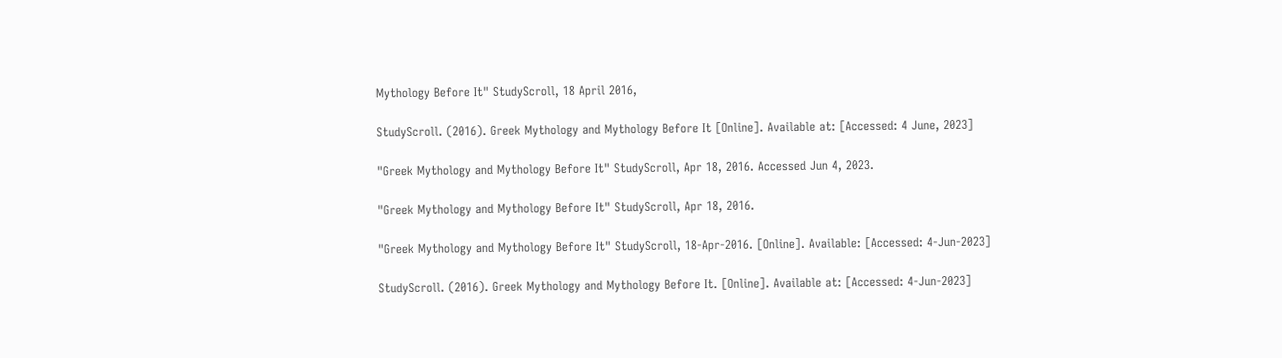Mythology Before It" StudyScroll, 18 April 2016,

StudyScroll. (2016). Greek Mythology and Mythology Before It [Online]. Available at: [Accessed: 4 June, 2023]

"Greek Mythology and Mythology Before It" StudyScroll, Apr 18, 2016. Accessed Jun 4, 2023.

"Greek Mythology and Mythology Before It" StudyScroll, Apr 18, 2016.

"Greek Mythology and Mythology Before It" StudyScroll, 18-Apr-2016. [Online]. Available: [Accessed: 4-Jun-2023]

StudyScroll. (2016). Greek Mythology and Mythology Before It. [Online]. Available at: [Accessed: 4-Jun-2023]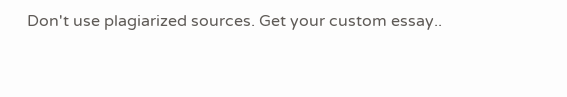Don't use plagiarized sources. Get your custom essay..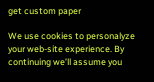get custom paper

We use cookies to personalyze your web-site experience. By continuing we’ll assume you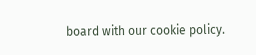board with our cookie policy.